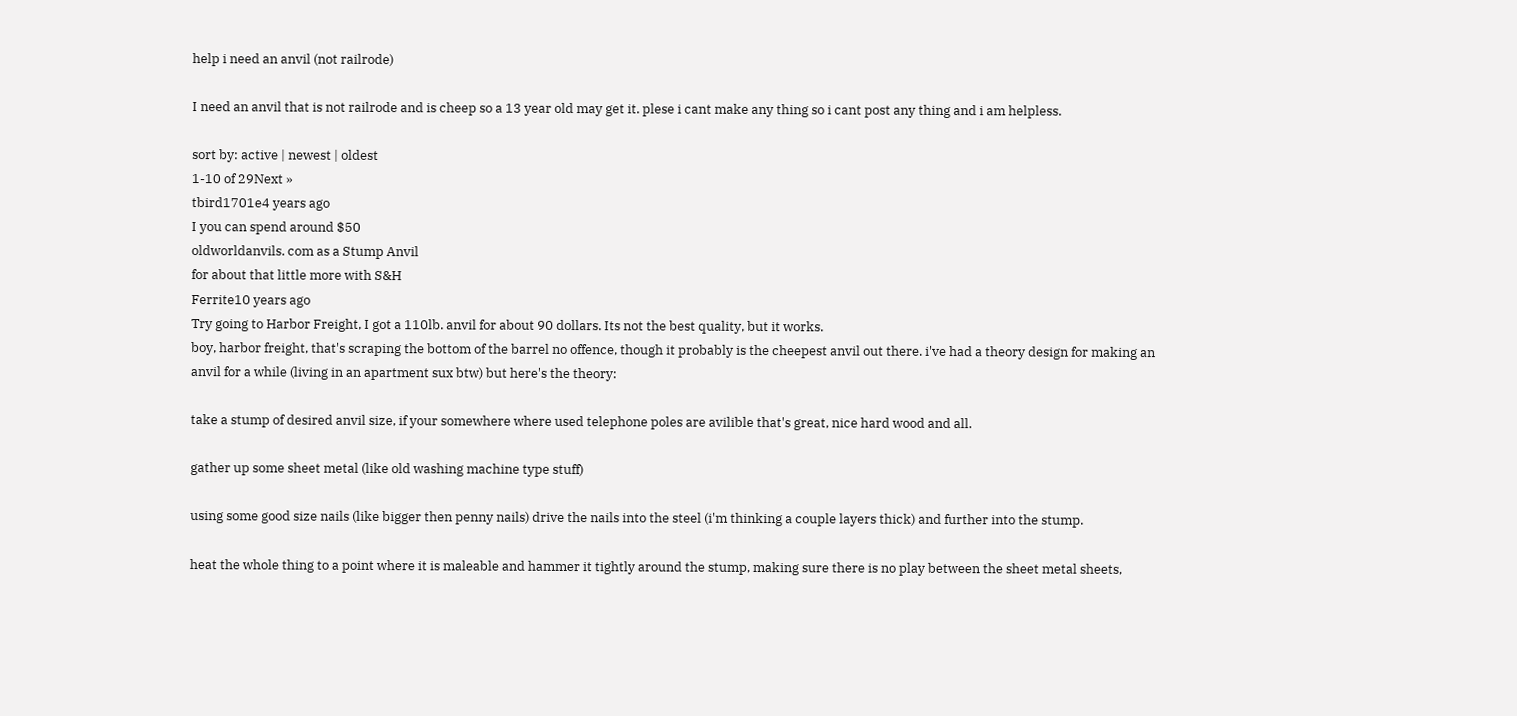help i need an anvil (not railrode)

I need an anvil that is not railrode and is cheep so a 13 year old may get it. plese i cant make any thing so i cant post any thing and i am helpless.

sort by: active | newest | oldest
1-10 of 29Next »
tbird1701e4 years ago
I you can spend around $50
oldworldanvils. com as a Stump Anvil
for about that little more with S&H
Ferrite10 years ago
Try going to Harbor Freight, I got a 110lb. anvil for about 90 dollars. Its not the best quality, but it works.
boy, harbor freight, that's scraping the bottom of the barrel no offence, though it probably is the cheepest anvil out there. i've had a theory design for making an anvil for a while (living in an apartment sux btw) but here's the theory:

take a stump of desired anvil size, if your somewhere where used telephone poles are avilible that's great, nice hard wood and all.

gather up some sheet metal (like old washing machine type stuff)

using some good size nails (like bigger then penny nails) drive the nails into the steel (i'm thinking a couple layers thick) and further into the stump.

heat the whole thing to a point where it is maleable and hammer it tightly around the stump, making sure there is no play between the sheet metal sheets,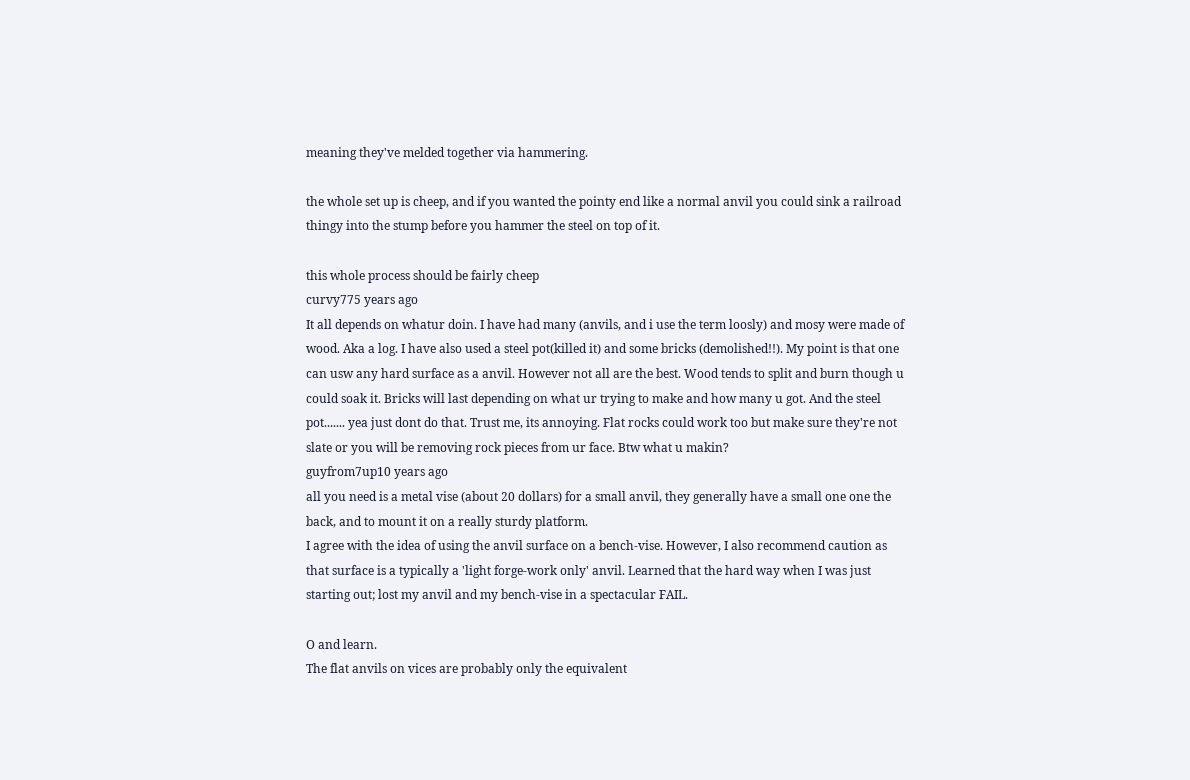meaning they've melded together via hammering.

the whole set up is cheep, and if you wanted the pointy end like a normal anvil you could sink a railroad thingy into the stump before you hammer the steel on top of it.

this whole process should be fairly cheep
curvy775 years ago
It all depends on whatur doin. I have had many (anvils, and i use the term loosly) and mosy were made of wood. Aka a log. I have also used a steel pot(killed it) and some bricks (demolished!!). My point is that one can usw any hard surface as a anvil. However not all are the best. Wood tends to split and burn though u could soak it. Bricks will last depending on what ur trying to make and how many u got. And the steel pot....... yea just dont do that. Trust me, its annoying. Flat rocks could work too but make sure they're not slate or you will be removing rock pieces from ur face. Btw what u makin?
guyfrom7up10 years ago
all you need is a metal vise (about 20 dollars) for a small anvil, they generally have a small one one the back, and to mount it on a really sturdy platform.
I agree with the idea of using the anvil surface on a bench-vise. However, I also recommend caution as that surface is a typically a 'light forge-work only' anvil. Learned that the hard way when I was just starting out; lost my anvil and my bench-vise in a spectacular FAIL.

O and learn.
The flat anvils on vices are probably only the equivalent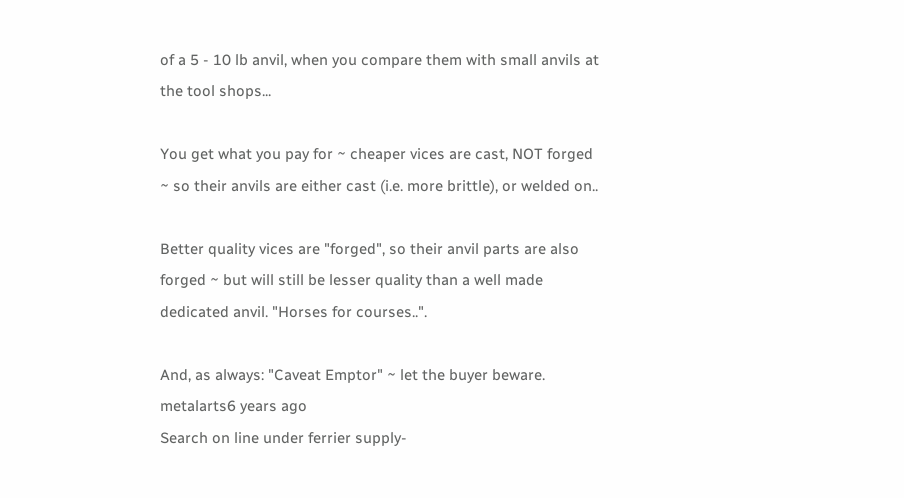of a 5 - 10 lb anvil, when you compare them with small anvils at the tool shops...

You get what you pay for ~ cheaper vices are cast, NOT forged ~ so their anvils are either cast (i.e. more brittle), or welded on..

Better quality vices are "forged", so their anvil parts are also forged ~ but will still be lesser quality than a well made dedicated anvil. "Horses for courses..".

And, as always: "Caveat Emptor" ~ let the buyer beware.
metalarts6 years ago
Search on line under ferrier supply-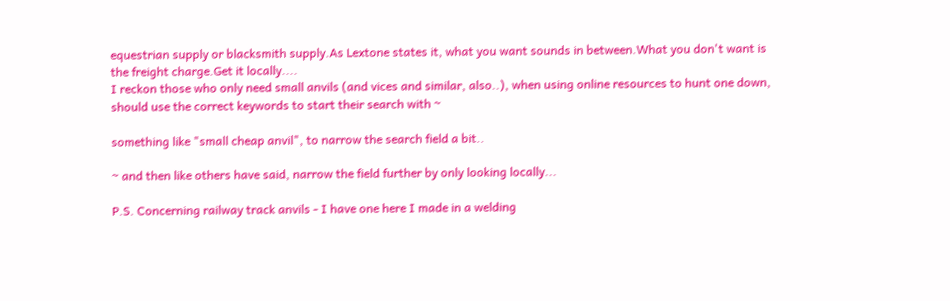equestrian supply or blacksmith supply.As Lextone states it, what you want sounds in between.What you don't want is the freight charge.Get it locally....
I reckon those who only need small anvils (and vices and similar, also..), when using online resources to hunt one down, should use the correct keywords to start their search with ~

something like "small cheap anvil", to narrow the search field a bit..

~ and then like others have said, narrow the field further by only looking locally...

P.S. Concerning railway track anvils - I have one here I made in a welding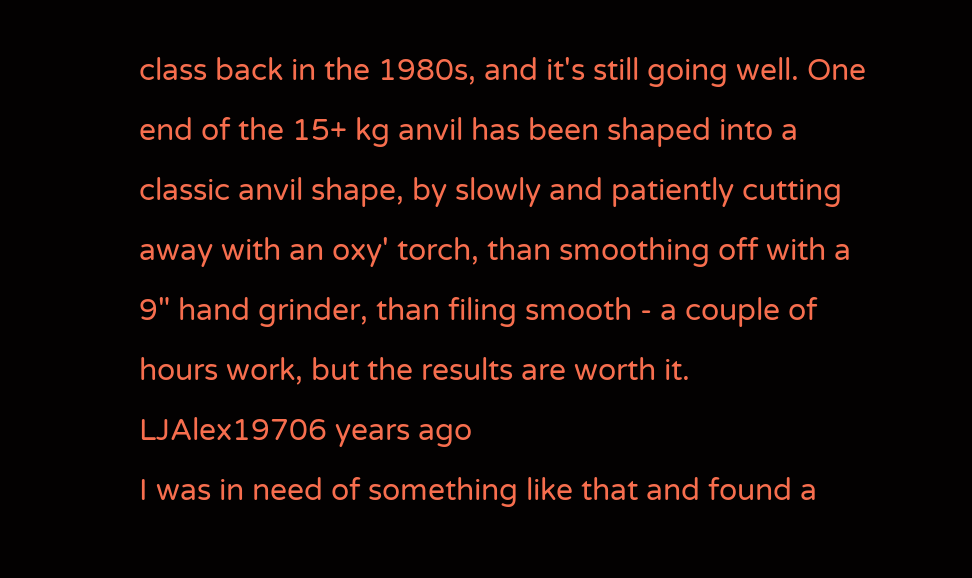class back in the 1980s, and it's still going well. One end of the 15+ kg anvil has been shaped into a classic anvil shape, by slowly and patiently cutting away with an oxy' torch, than smoothing off with a 9" hand grinder, than filing smooth - a couple of hours work, but the results are worth it.
LJAlex19706 years ago
I was in need of something like that and found a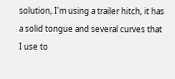solution, I'm using a trailer hitch, it has a solid tongue and several curves that I use to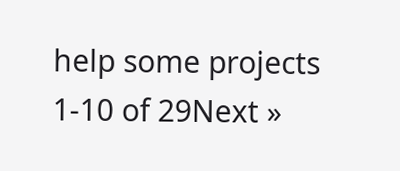help some projects
1-10 of 29Next »